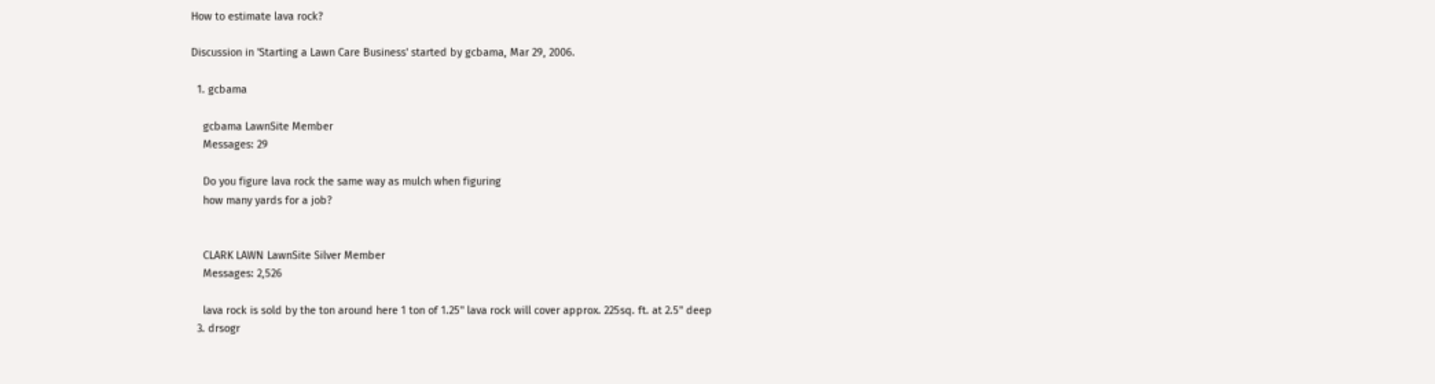How to estimate lava rock?

Discussion in 'Starting a Lawn Care Business' started by gcbama, Mar 29, 2006.

  1. gcbama

    gcbama LawnSite Member
    Messages: 29

    Do you figure lava rock the same way as mulch when figuring
    how many yards for a job?


    CLARK LAWN LawnSite Silver Member
    Messages: 2,526

    lava rock is sold by the ton around here 1 ton of 1.25" lava rock will cover approx. 225sq. ft. at 2.5" deep
  3. drsogr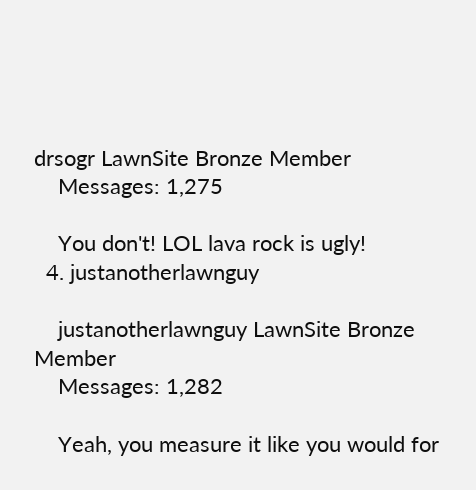drsogr LawnSite Bronze Member
    Messages: 1,275

    You don't! LOL lava rock is ugly!
  4. justanotherlawnguy

    justanotherlawnguy LawnSite Bronze Member
    Messages: 1,282

    Yeah, you measure it like you would for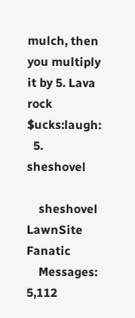mulch, then you multiply it by 5. Lava rock $ucks:laugh:
  5. sheshovel

    sheshovel LawnSite Fanatic
    Messages: 5,112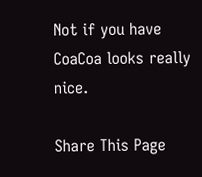Not if you have CoaCoa looks really nice.

Share This Page